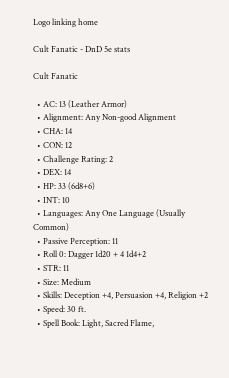Logo linking home

Cult Fanatic - DnD 5e stats

Cult Fanatic

  • AC: 13 (Leather Armor)
  • Alignment: Any Non-good Alignment
  • CHA: 14
  • CON: 12
  • Challenge Rating: 2
  • DEX: 14
  • HP: 33 (6d8+6)
  • INT: 10
  • Languages: Any One Language (Usually Common)
  • Passive Perception: 11
  • Roll 0: Dagger 1d20 + 4 1d4+2
  • STR: 11
  • Size: Medium
  • Skills: Deception +4, Persuasion +4, Religion +2
  • Speed: 30 ft.
  • Spell Book: Light, Sacred Flame,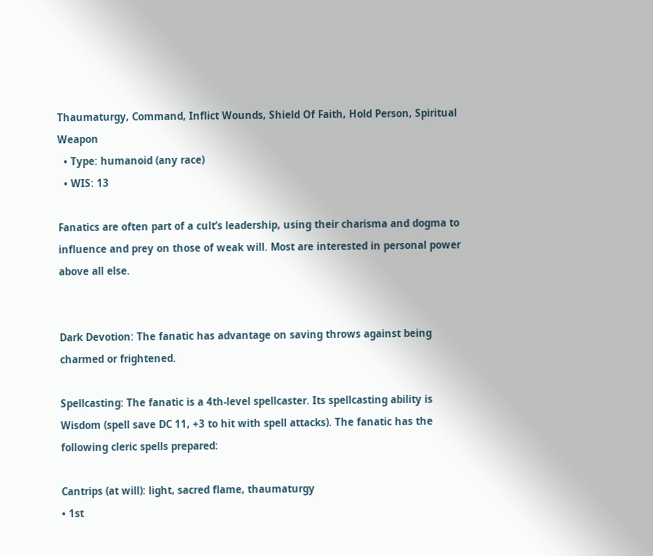Thaumaturgy, Command, Inflict Wounds, Shield Of Faith, Hold Person, Spiritual Weapon
  • Type: humanoid (any race)
  • WIS: 13

Fanatics are often part of a cult’s leadership, using their charisma and dogma to influence and prey on those of weak will. Most are interested in personal power above all else.


Dark Devotion: The fanatic has advantage on saving throws against being charmed or frightened.

Spellcasting: The fanatic is a 4th-level spellcaster. Its spellcasting ability is Wisdom (spell save DC 11, +3 to hit with spell attacks). The fanatic has the following cleric spells prepared:

Cantrips (at will): light, sacred flame, thaumaturgy
• 1st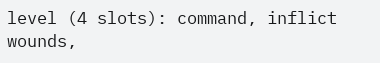level (4 slots): command, inflict wounds,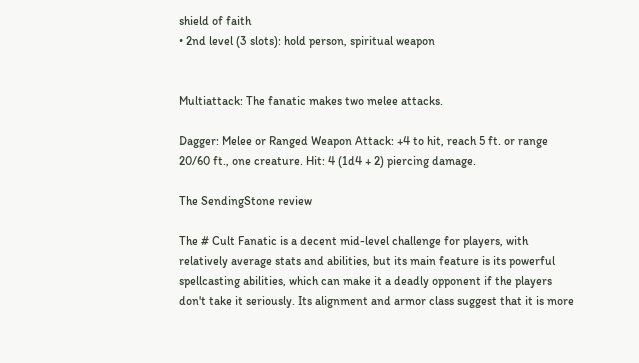shield of faith
• 2nd level (3 slots): hold person, spiritual weapon


Multiattack: The fanatic makes two melee attacks.

Dagger: Melee or Ranged Weapon Attack: +4 to hit, reach 5 ft. or range 20/60 ft., one creature. Hit: 4 (1d4 + 2) piercing damage.

The SendingStone review

The # Cult Fanatic is a decent mid-level challenge for players, with relatively average stats and abilities, but its main feature is its powerful spellcasting abilities, which can make it a deadly opponent if the players don't take it seriously. Its alignment and armor class suggest that it is more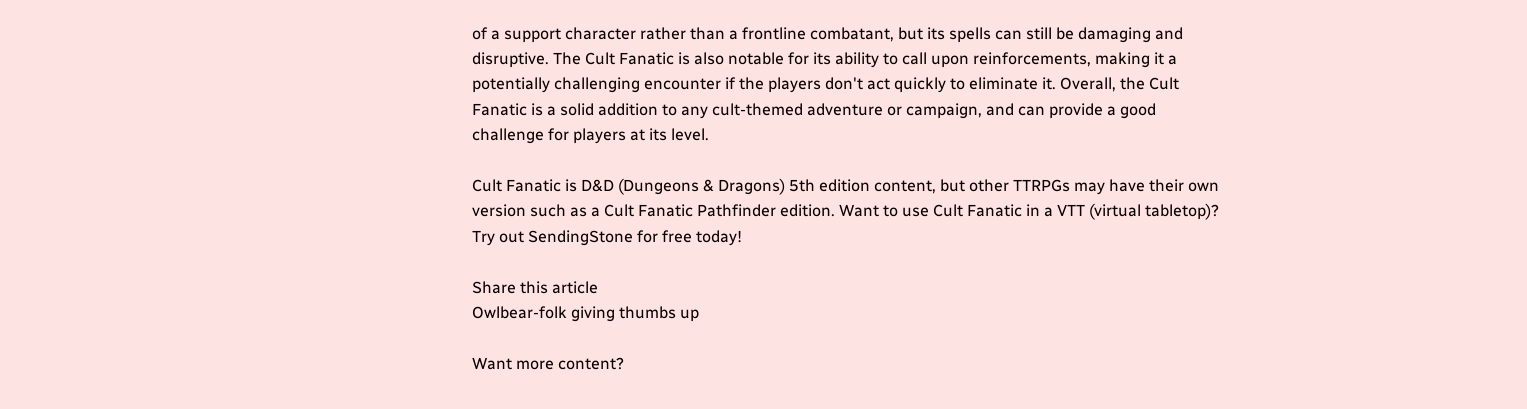of a support character rather than a frontline combatant, but its spells can still be damaging and disruptive. The Cult Fanatic is also notable for its ability to call upon reinforcements, making it a potentially challenging encounter if the players don't act quickly to eliminate it. Overall, the Cult Fanatic is a solid addition to any cult-themed adventure or campaign, and can provide a good challenge for players at its level.

Cult Fanatic is D&D (Dungeons & Dragons) 5th edition content, but other TTRPGs may have their own version such as a Cult Fanatic Pathfinder edition. Want to use Cult Fanatic in a VTT (virtual tabletop)? Try out SendingStone for free today!

Share this article
Owlbear-folk giving thumbs up

Want more content?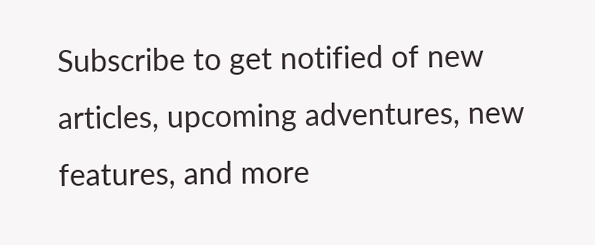Subscribe to get notified of new articles, upcoming adventures, new features, and more